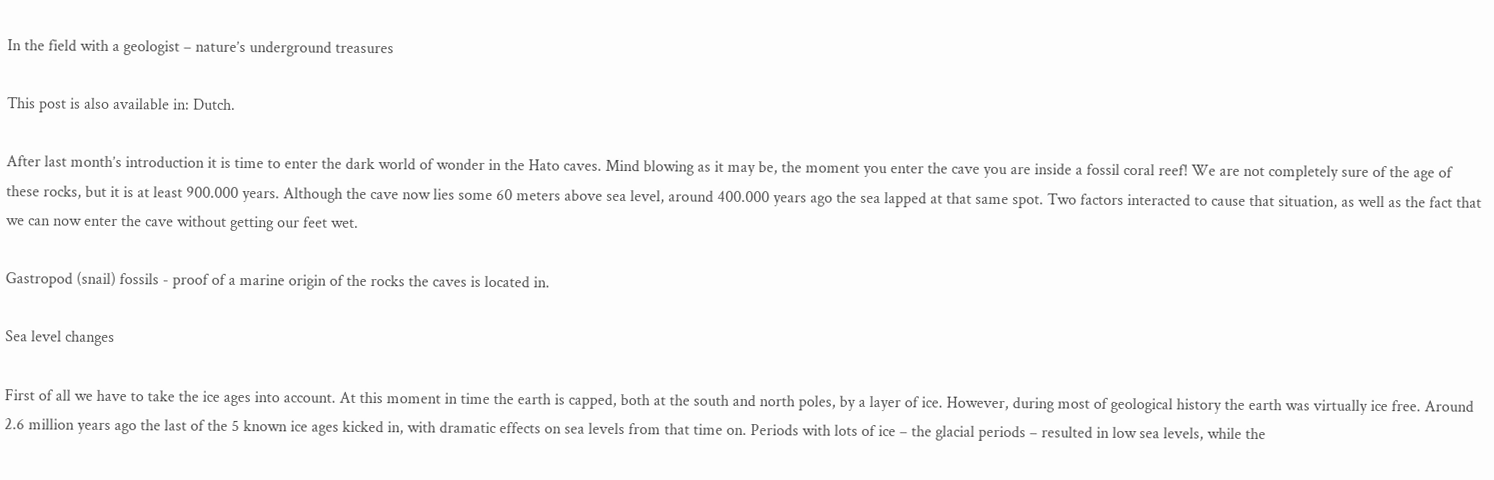In the field with a geologist – nature’s underground treasures

This post is also available in: Dutch.

After last month’s introduction it is time to enter the dark world of wonder in the Hato caves. Mind blowing as it may be, the moment you enter the cave you are inside a fossil coral reef! We are not completely sure of the age of these rocks, but it is at least 900.000 years. Although the cave now lies some 60 meters above sea level, around 400.000 years ago the sea lapped at that same spot. Two factors interacted to cause that situation, as well as the fact that we can now enter the cave without getting our feet wet.

Gastropod (snail) fossils - proof of a marine origin of the rocks the caves is located in.

Sea level changes

First of all we have to take the ice ages into account. At this moment in time the earth is capped, both at the south and north poles, by a layer of ice. However, during most of geological history the earth was virtually ice free. Around 2.6 million years ago the last of the 5 known ice ages kicked in, with dramatic effects on sea levels from that time on. Periods with lots of ice – the glacial periods – resulted in low sea levels, while the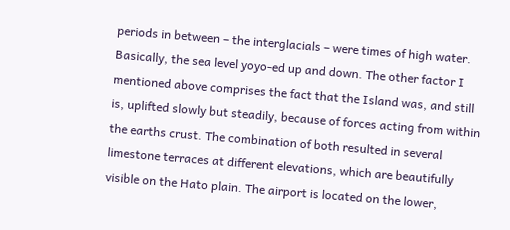periods in between – the interglacials – were times of high water. Basically, the sea level yoyo-ed up and down. The other factor I mentioned above comprises the fact that the Island was, and still is, uplifted slowly but steadily, because of forces acting from within the earths crust. The combination of both resulted in several limestone terraces at different elevations, which are beautifully visible on the Hato plain. The airport is located on the lower,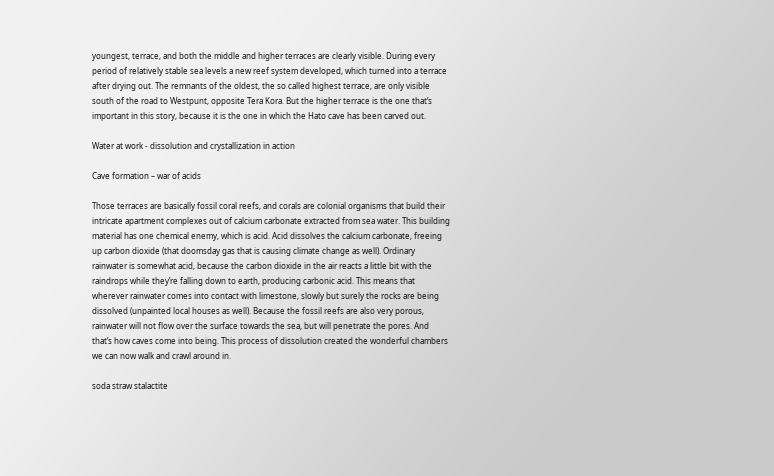youngest, terrace, and both the middle and higher terraces are clearly visible. During every period of relatively stable sea levels a new reef system developed, which turned into a terrace after drying out. The remnants of the oldest, the so called highest terrace, are only visible south of the road to Westpunt, opposite Tera Kora. But the higher terrace is the one that’s important in this story, because it is the one in which the Hato cave has been carved out.

Water at work - dissolution and crystallization in action

Cave formation – war of acids

Those terraces are basically fossil coral reefs, and corals are colonial organisms that build their intricate apartment complexes out of calcium carbonate extracted from sea water. This building material has one chemical enemy, which is acid. Acid dissolves the calcium carbonate, freeing up carbon dioxide (that doomsday gas that is causing climate change as well). Ordinary rainwater is somewhat acid, because the carbon dioxide in the air reacts a little bit with the raindrops while they’re falling down to earth, producing carbonic acid. This means that wherever rainwater comes into contact with limestone, slowly but surely the rocks are being dissolved (unpainted local houses as well). Because the fossil reefs are also very porous, rainwater will not flow over the surface towards the sea, but will penetrate the pores. And that’s how caves come into being. This process of dissolution created the wonderful chambers we can now walk and crawl around in.

soda straw stalactite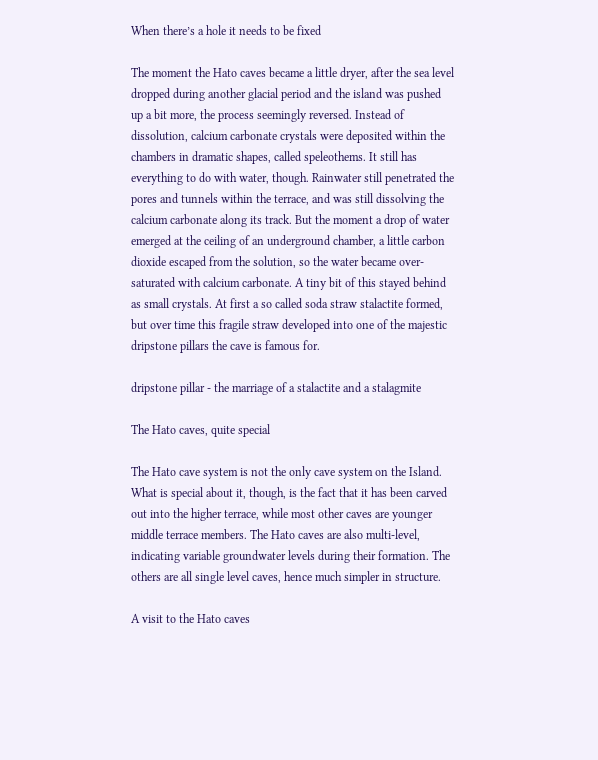When there’s a hole it needs to be fixed

The moment the Hato caves became a little dryer, after the sea level dropped during another glacial period and the island was pushed up a bit more, the process seemingly reversed. Instead of dissolution, calcium carbonate crystals were deposited within the chambers in dramatic shapes, called speleothems. It still has everything to do with water, though. Rainwater still penetrated the pores and tunnels within the terrace, and was still dissolving the calcium carbonate along its track. But the moment a drop of water emerged at the ceiling of an underground chamber, a little carbon dioxide escaped from the solution, so the water became over-saturated with calcium carbonate. A tiny bit of this stayed behind as small crystals. At first a so called soda straw stalactite formed, but over time this fragile straw developed into one of the majestic dripstone pillars the cave is famous for.

dripstone pillar - the marriage of a stalactite and a stalagmite

The Hato caves, quite special

The Hato cave system is not the only cave system on the Island. What is special about it, though, is the fact that it has been carved out into the higher terrace, while most other caves are younger middle terrace members. The Hato caves are also multi-level, indicating variable groundwater levels during their formation. The others are all single level caves, hence much simpler in structure.

A visit to the Hato caves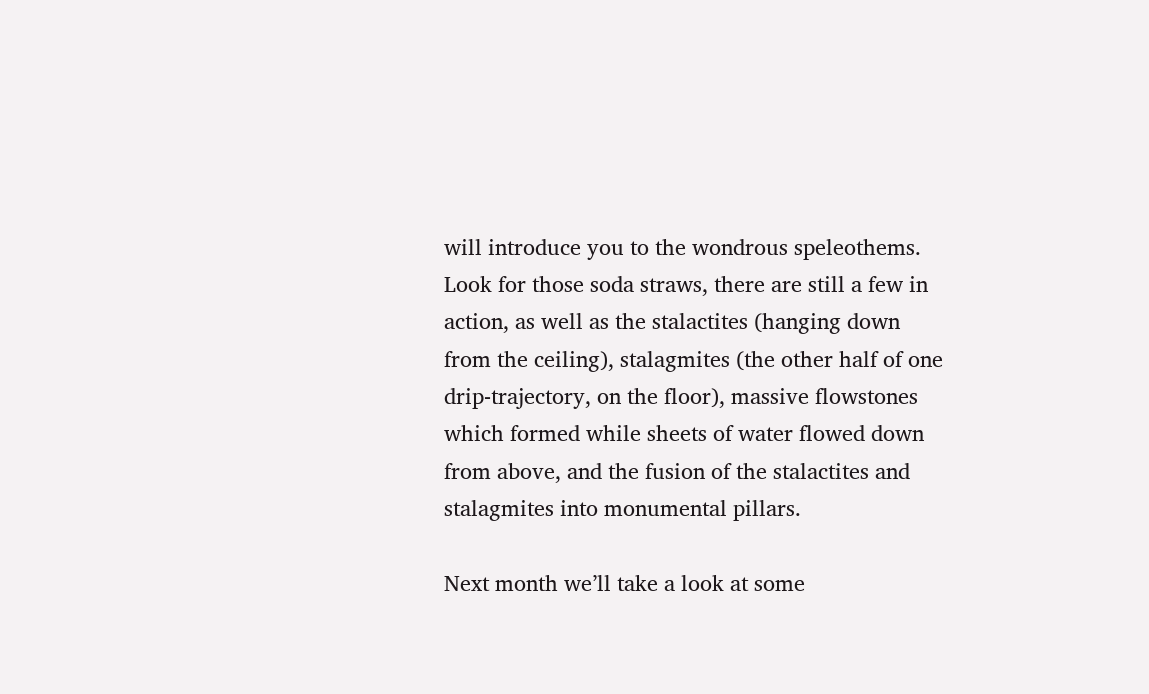will introduce you to the wondrous speleothems. Look for those soda straws, there are still a few in action, as well as the stalactites (hanging down from the ceiling), stalagmites (the other half of one drip-trajectory, on the floor), massive flowstones which formed while sheets of water flowed down from above, and the fusion of the stalactites and stalagmites into monumental pillars.

Next month we’ll take a look at some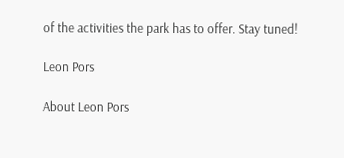of the activities the park has to offer. Stay tuned!

Leon Pors

About Leon Pors